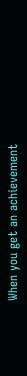When you get an achievement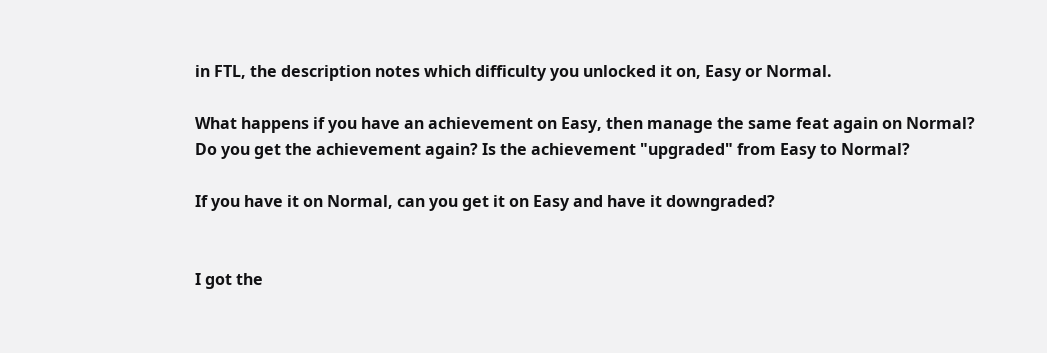in FTL, the description notes which difficulty you unlocked it on, Easy or Normal.

What happens if you have an achievement on Easy, then manage the same feat again on Normal? Do you get the achievement again? Is the achievement "upgraded" from Easy to Normal?

If you have it on Normal, can you get it on Easy and have it downgraded?


I got the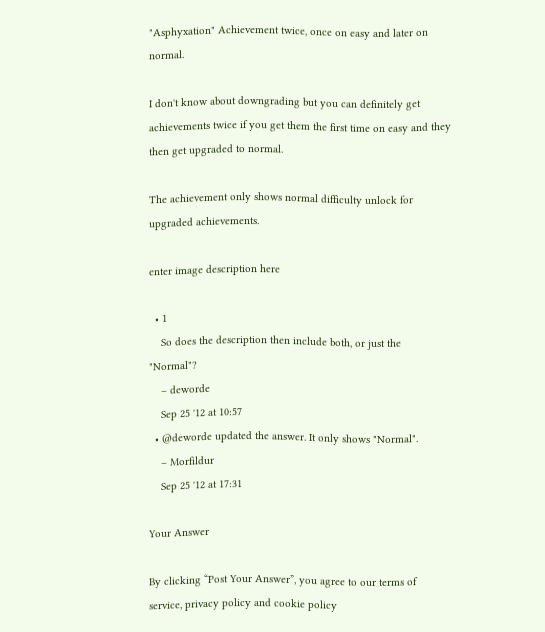"Asphyxation" Achievement twice, once on easy and later on normal.

I don't know about downgrading but you can definitely get achievements twice if you get them the first time on easy and they then get upgraded to normal.

The achievement only shows normal difficulty unlock for upgraded achievements.

enter image description here

  • 1
    So does the description then include both, or just the "Normal"?
    – deworde
    Sep 25 '12 at 10:57
  • @deworde updated the answer. It only shows "Normal".
    – Morfildur
    Sep 25 '12 at 17:31

Your Answer

By clicking “Post Your Answer”, you agree to our terms of service, privacy policy and cookie policy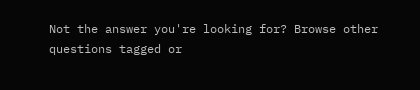Not the answer you're looking for? Browse other questions tagged or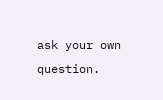ask your own question.